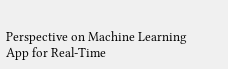Perspective on Machine Learning App for Real-Time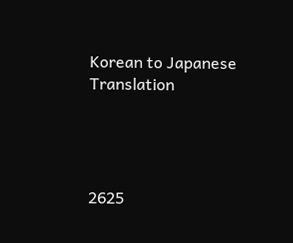Korean to Japanese Translation




2625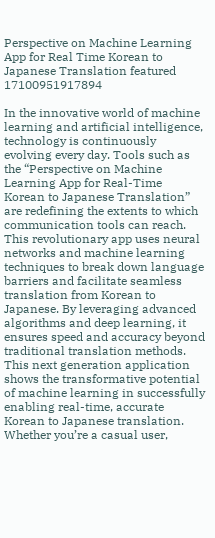Perspective on Machine Learning App for Real Time Korean to Japanese Translation featured 17100951917894

In the innovative world of machine learning and artificial intelligence, technology is continuously evolving every day. Tools such as the “Perspective on Machine Learning App for Real-Time Korean to Japanese Translation” are redefining the extents to which communication tools can reach. This revolutionary app uses neural networks and machine learning techniques to break down language barriers and facilitate seamless translation from Korean to Japanese. By leveraging advanced algorithms and deep learning, it ensures speed and accuracy beyond traditional translation methods. This next generation application shows the transformative potential of machine learning in successfully enabling real-time, accurate Korean to Japanese translation. Whether you’re a casual user,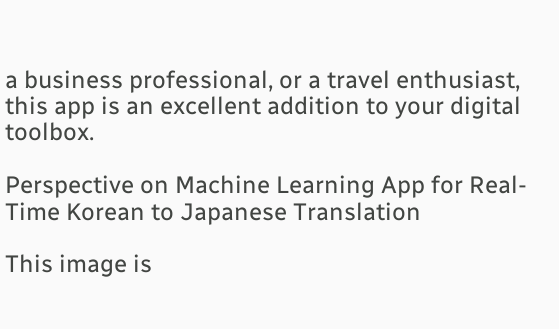a business professional, or a travel enthusiast, this app is an excellent addition to your digital toolbox.

Perspective on Machine Learning App for Real-Time Korean to Japanese Translation

This image is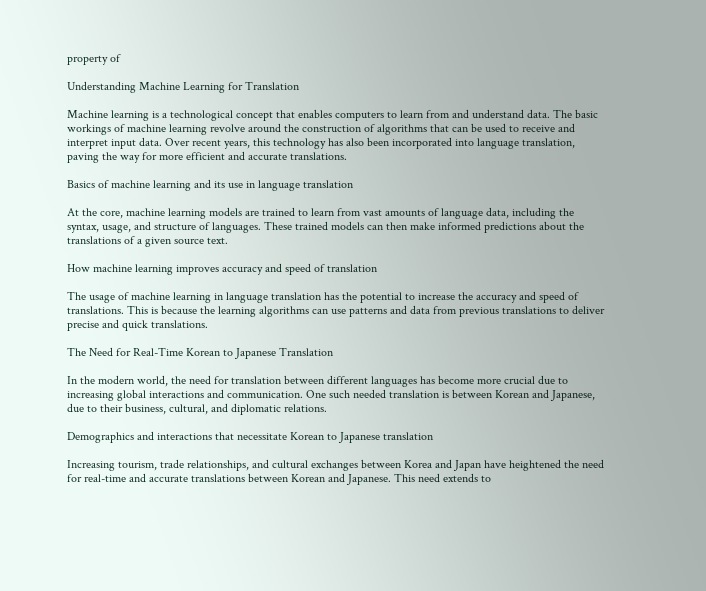property of

Understanding Machine Learning for Translation

Machine learning is a technological concept that enables computers to learn from and understand data. The basic workings of machine learning revolve around the construction of algorithms that can be used to receive and interpret input data. Over recent years, this technology has also been incorporated into language translation, paving the way for more efficient and accurate translations.

Basics of machine learning and its use in language translation

At the core, machine learning models are trained to learn from vast amounts of language data, including the syntax, usage, and structure of languages. These trained models can then make informed predictions about the translations of a given source text.

How machine learning improves accuracy and speed of translation

The usage of machine learning in language translation has the potential to increase the accuracy and speed of translations. This is because the learning algorithms can use patterns and data from previous translations to deliver precise and quick translations.

The Need for Real-Time Korean to Japanese Translation

In the modern world, the need for translation between different languages has become more crucial due to increasing global interactions and communication. One such needed translation is between Korean and Japanese, due to their business, cultural, and diplomatic relations.

Demographics and interactions that necessitate Korean to Japanese translation

Increasing tourism, trade relationships, and cultural exchanges between Korea and Japan have heightened the need for real-time and accurate translations between Korean and Japanese. This need extends to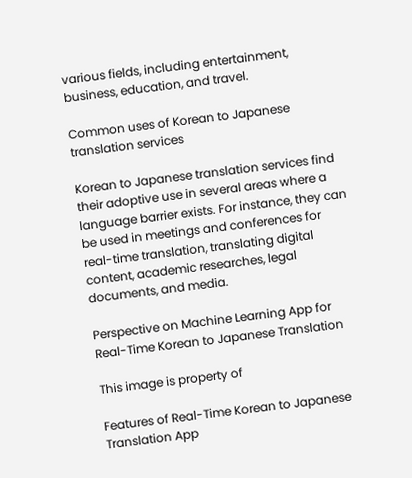various fields, including entertainment, business, education, and travel.

Common uses of Korean to Japanese translation services

Korean to Japanese translation services find their adoptive use in several areas where a language barrier exists. For instance, they can be used in meetings and conferences for real-time translation, translating digital content, academic researches, legal documents, and media.

Perspective on Machine Learning App for Real-Time Korean to Japanese Translation

This image is property of

Features of Real-Time Korean to Japanese Translation App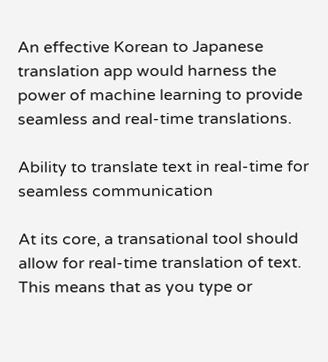An effective Korean to Japanese translation app would harness the power of machine learning to provide seamless and real-time translations.

Ability to translate text in real-time for seamless communication

At its core, a transational tool should allow for real-time translation of text. This means that as you type or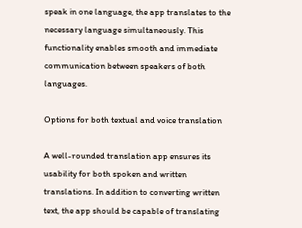speak in one language, the app translates to the necessary language simultaneously. This functionality enables smooth and immediate communication between speakers of both languages.

Options for both textual and voice translation

A well-rounded translation app ensures its usability for both spoken and written translations. In addition to converting written text, the app should be capable of translating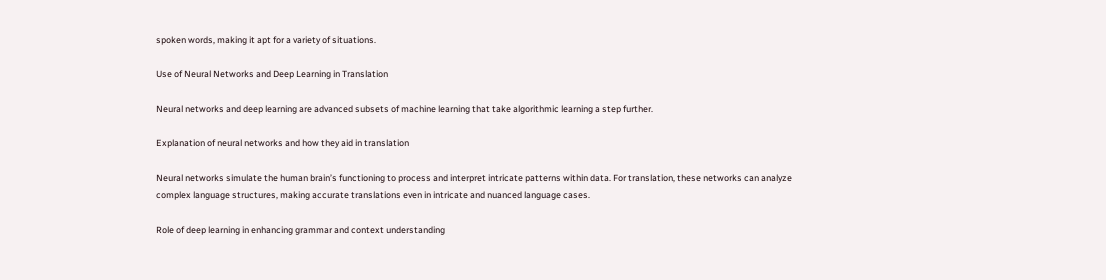spoken words, making it apt for a variety of situations.

Use of Neural Networks and Deep Learning in Translation

Neural networks and deep learning are advanced subsets of machine learning that take algorithmic learning a step further.

Explanation of neural networks and how they aid in translation

Neural networks simulate the human brain’s functioning to process and interpret intricate patterns within data. For translation, these networks can analyze complex language structures, making accurate translations even in intricate and nuanced language cases.

Role of deep learning in enhancing grammar and context understanding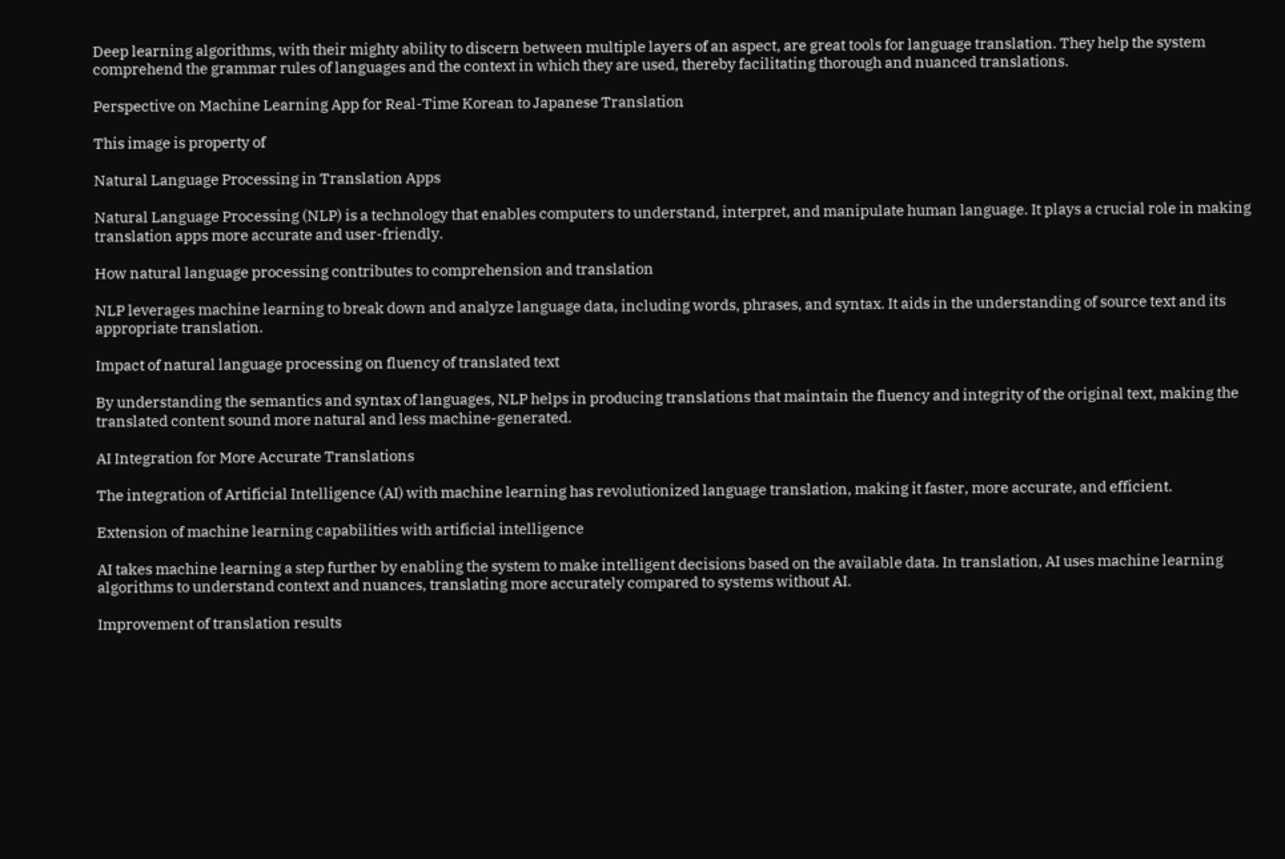Deep learning algorithms, with their mighty ability to discern between multiple layers of an aspect, are great tools for language translation. They help the system comprehend the grammar rules of languages and the context in which they are used, thereby facilitating thorough and nuanced translations.

Perspective on Machine Learning App for Real-Time Korean to Japanese Translation

This image is property of

Natural Language Processing in Translation Apps

Natural Language Processing (NLP) is a technology that enables computers to understand, interpret, and manipulate human language. It plays a crucial role in making translation apps more accurate and user-friendly.

How natural language processing contributes to comprehension and translation

NLP leverages machine learning to break down and analyze language data, including words, phrases, and syntax. It aids in the understanding of source text and its appropriate translation.

Impact of natural language processing on fluency of translated text

By understanding the semantics and syntax of languages, NLP helps in producing translations that maintain the fluency and integrity of the original text, making the translated content sound more natural and less machine-generated.

AI Integration for More Accurate Translations

The integration of Artificial Intelligence (AI) with machine learning has revolutionized language translation, making it faster, more accurate, and efficient.

Extension of machine learning capabilities with artificial intelligence

AI takes machine learning a step further by enabling the system to make intelligent decisions based on the available data. In translation, AI uses machine learning algorithms to understand context and nuances, translating more accurately compared to systems without AI.

Improvement of translation results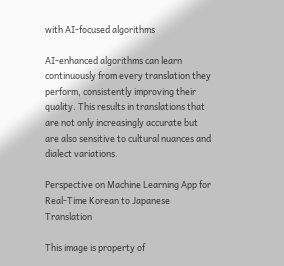with AI-focused algorithms

AI-enhanced algorithms can learn continuously from every translation they perform, consistently improving their quality. This results in translations that are not only increasingly accurate but are also sensitive to cultural nuances and dialect variations.

Perspective on Machine Learning App for Real-Time Korean to Japanese Translation

This image is property of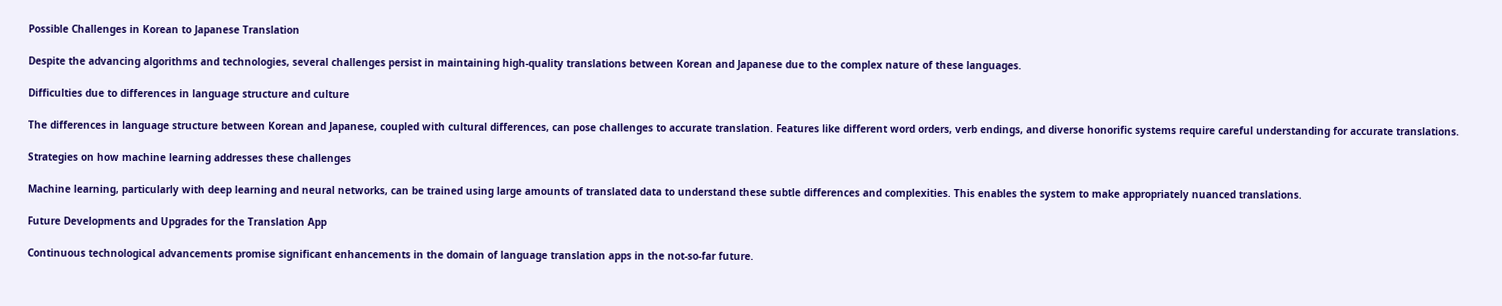Possible Challenges in Korean to Japanese Translation

Despite the advancing algorithms and technologies, several challenges persist in maintaining high-quality translations between Korean and Japanese due to the complex nature of these languages.

Difficulties due to differences in language structure and culture

The differences in language structure between Korean and Japanese, coupled with cultural differences, can pose challenges to accurate translation. Features like different word orders, verb endings, and diverse honorific systems require careful understanding for accurate translations.

Strategies on how machine learning addresses these challenges

Machine learning, particularly with deep learning and neural networks, can be trained using large amounts of translated data to understand these subtle differences and complexities. This enables the system to make appropriately nuanced translations.

Future Developments and Upgrades for the Translation App

Continuous technological advancements promise significant enhancements in the domain of language translation apps in the not-so-far future.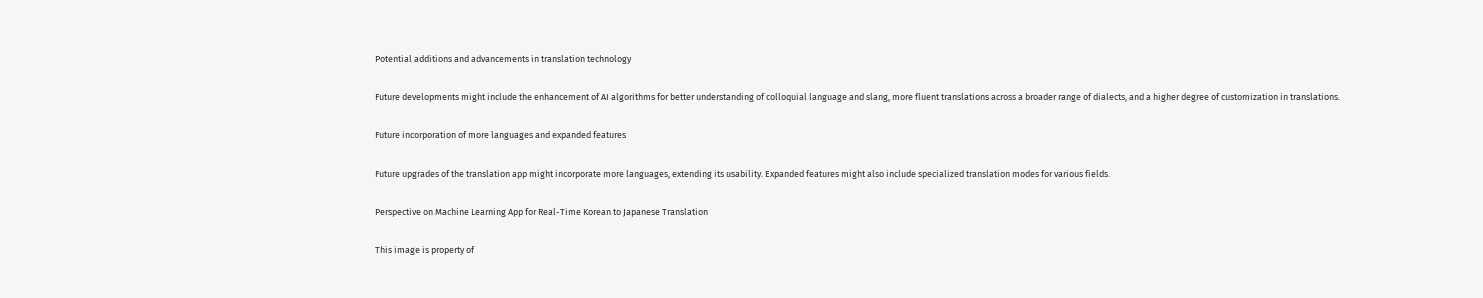Potential additions and advancements in translation technology

Future developments might include the enhancement of AI algorithms for better understanding of colloquial language and slang, more fluent translations across a broader range of dialects, and a higher degree of customization in translations.

Future incorporation of more languages and expanded features

Future upgrades of the translation app might incorporate more languages, extending its usability. Expanded features might also include specialized translation modes for various fields.

Perspective on Machine Learning App for Real-Time Korean to Japanese Translation

This image is property of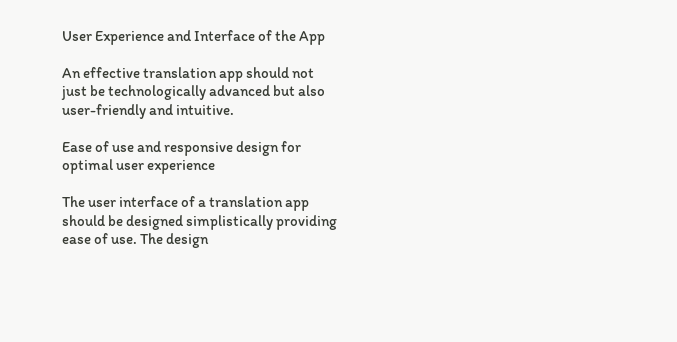User Experience and Interface of the App

An effective translation app should not just be technologically advanced but also user-friendly and intuitive.

Ease of use and responsive design for optimal user experience

The user interface of a translation app should be designed simplistically providing ease of use. The design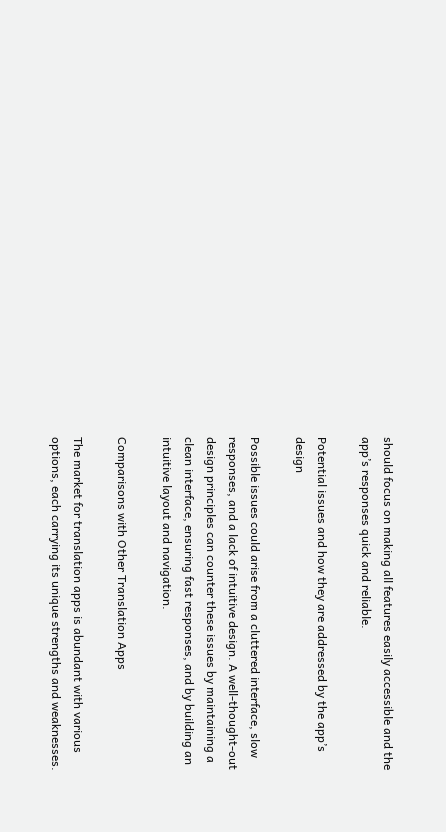should focus on making all features easily accessible and the app’s responses quick and reliable.

Potential issues and how they are addressed by the app’s design

Possible issues could arise from a cluttered interface, slow responses, and a lack of intuitive design. A well-thought-out design principles can counter these issues by maintaining a clean interface, ensuring fast responses, and by building an intuitive layout and navigation.

Comparisons with Other Translation Apps

The market for translation apps is abundant with various options, each carrying its unique strengths and weaknesses.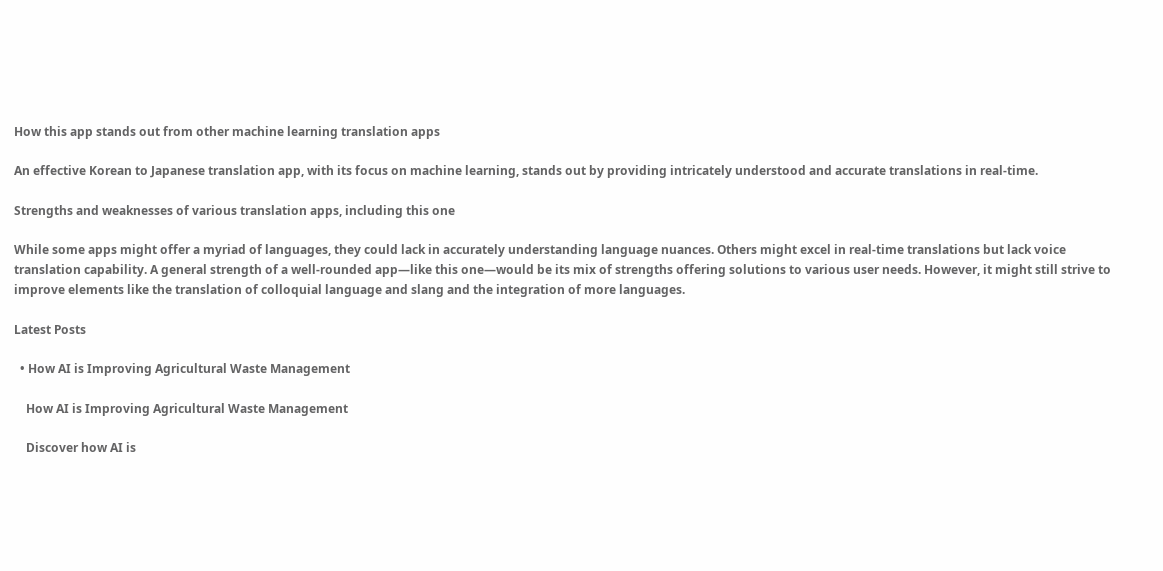How this app stands out from other machine learning translation apps

An effective Korean to Japanese translation app, with its focus on machine learning, stands out by providing intricately understood and accurate translations in real-time.

Strengths and weaknesses of various translation apps, including this one

While some apps might offer a myriad of languages, they could lack in accurately understanding language nuances. Others might excel in real-time translations but lack voice translation capability. A general strength of a well-rounded app—like this one—would be its mix of strengths offering solutions to various user needs. However, it might still strive to improve elements like the translation of colloquial language and slang and the integration of more languages.

Latest Posts

  • How AI is Improving Agricultural Waste Management

    How AI is Improving Agricultural Waste Management

    Discover how AI is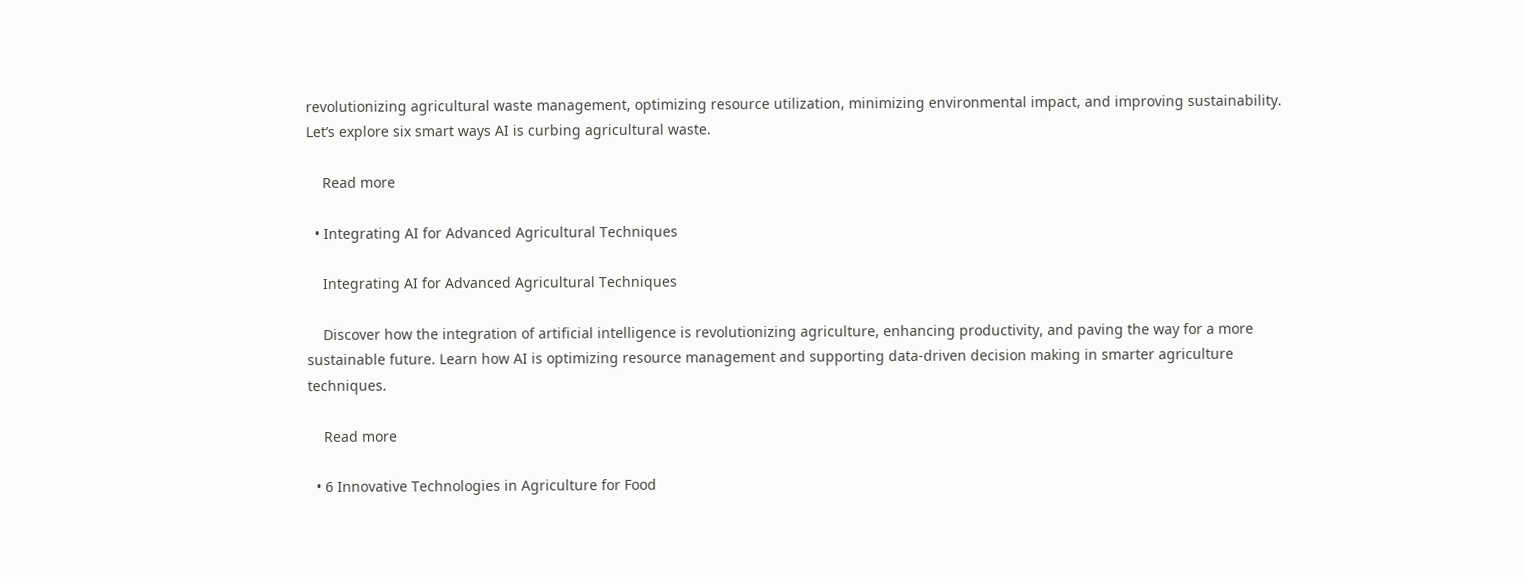revolutionizing agricultural waste management, optimizing resource utilization, minimizing environmental impact, and improving sustainability. Let’s explore six smart ways AI is curbing agricultural waste.

    Read more

  • Integrating AI for Advanced Agricultural Techniques

    Integrating AI for Advanced Agricultural Techniques

    Discover how the integration of artificial intelligence is revolutionizing agriculture, enhancing productivity, and paving the way for a more sustainable future. Learn how AI is optimizing resource management and supporting data-driven decision making in smarter agriculture techniques.

    Read more

  • 6 Innovative Technologies in Agriculture for Food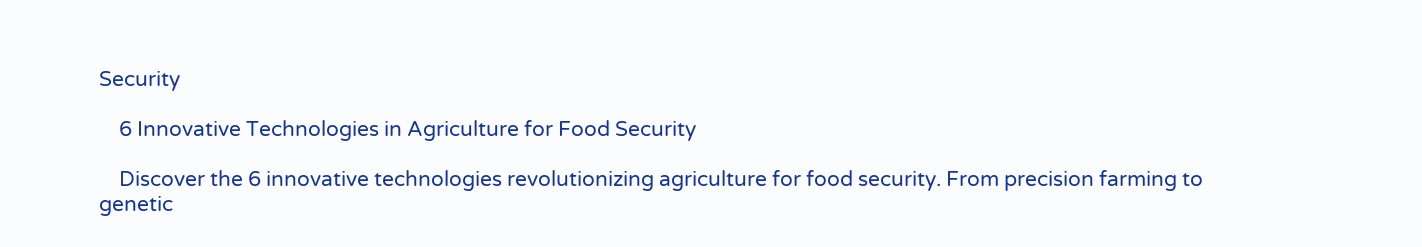Security

    6 Innovative Technologies in Agriculture for Food Security

    Discover the 6 innovative technologies revolutionizing agriculture for food security. From precision farming to genetic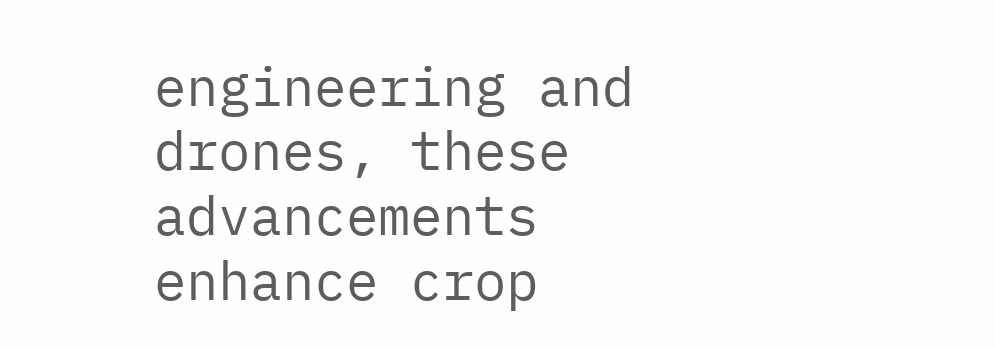engineering and drones, these advancements enhance crop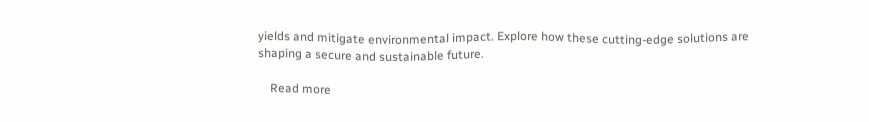yields and mitigate environmental impact. Explore how these cutting-edge solutions are shaping a secure and sustainable future.

    Read more